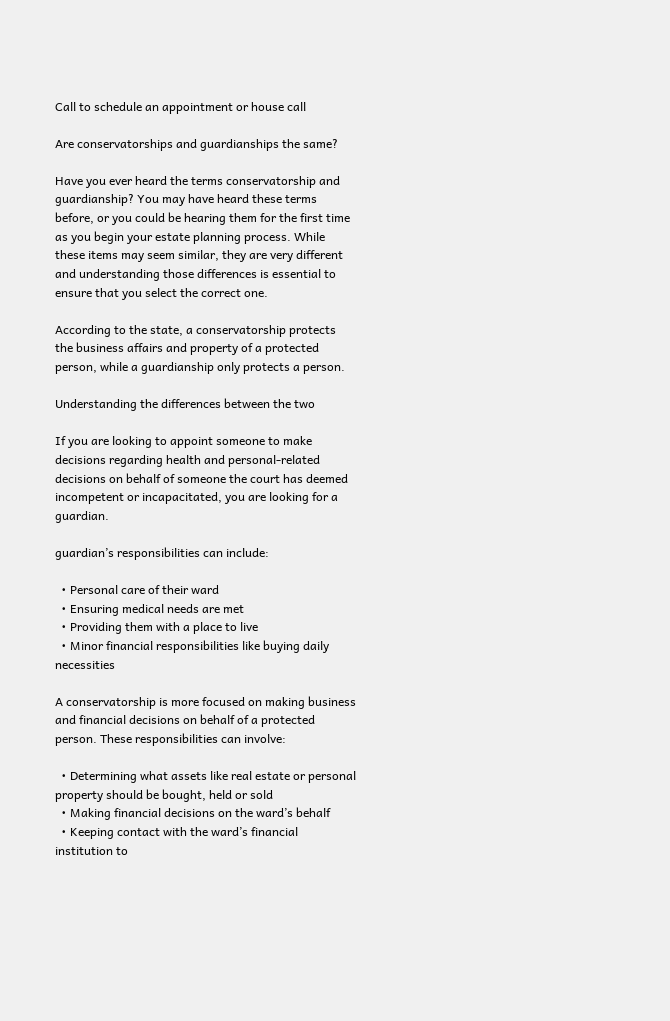Call to schedule an appointment or house call

Are conservatorships and guardianships the same?

Have you ever heard the terms conservatorship and guardianship? You may have heard these terms before, or you could be hearing them for the first time as you begin your estate planning process. While these items may seem similar, they are very different and understanding those differences is essential to ensure that you select the correct one.

According to the state, a conservatorship protects the business affairs and property of a protected person, while a guardianship only protects a person.

Understanding the differences between the two

If you are looking to appoint someone to make decisions regarding health and personal-related decisions on behalf of someone the court has deemed incompetent or incapacitated, you are looking for a guardian.

guardian’s responsibilities can include:

  • Personal care of their ward
  • Ensuring medical needs are met
  • Providing them with a place to live
  • Minor financial responsibilities like buying daily necessities

A conservatorship is more focused on making business and financial decisions on behalf of a protected person. These responsibilities can involve:

  • Determining what assets like real estate or personal property should be bought, held or sold
  • Making financial decisions on the ward’s behalf
  • Keeping contact with the ward’s financial institution to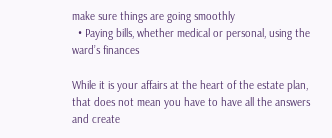make sure things are going smoothly
  • Paying bills, whether medical or personal, using the ward’s finances

While it is your affairs at the heart of the estate plan, that does not mean you have to have all the answers and create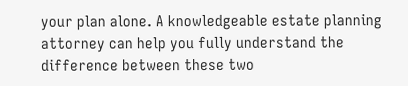your plan alone. A knowledgeable estate planning attorney can help you fully understand the difference between these two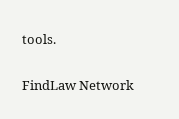tools.


FindLaw Network